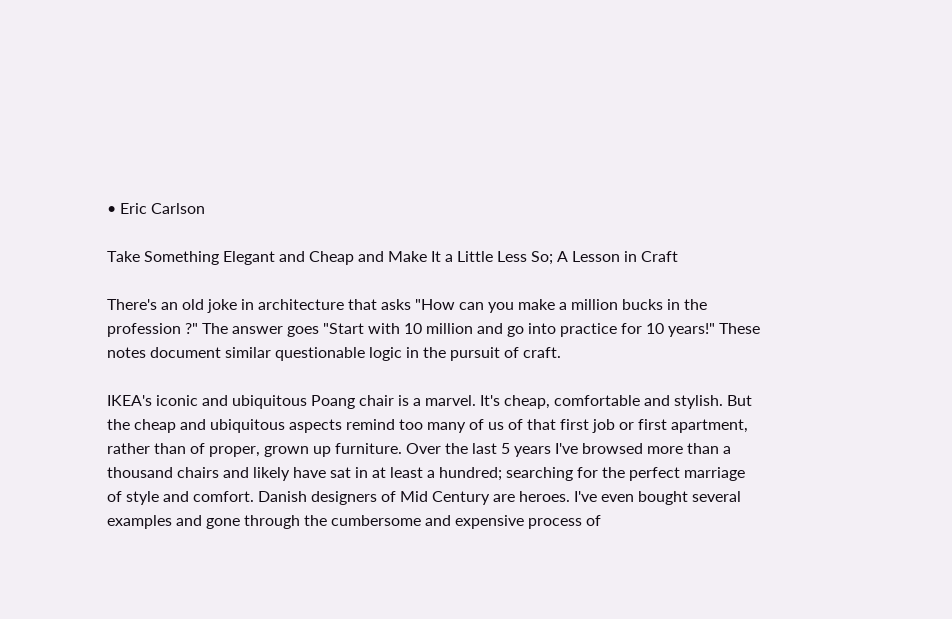• Eric Carlson

Take Something Elegant and Cheap and Make It a Little Less So; A Lesson in Craft

There's an old joke in architecture that asks "How can you make a million bucks in the profession ?" The answer goes "Start with 10 million and go into practice for 10 years!" These notes document similar questionable logic in the pursuit of craft.

IKEA's iconic and ubiquitous Poang chair is a marvel. It's cheap, comfortable and stylish. But the cheap and ubiquitous aspects remind too many of us of that first job or first apartment, rather than of proper, grown up furniture. Over the last 5 years I've browsed more than a thousand chairs and likely have sat in at least a hundred; searching for the perfect marriage of style and comfort. Danish designers of Mid Century are heroes. I've even bought several examples and gone through the cumbersome and expensive process of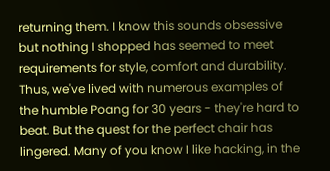returning them. I know this sounds obsessive but nothing I shopped has seemed to meet requirements for style, comfort and durability. Thus, we've lived with numerous examples of the humble Poang for 30 years - they're hard to beat. But the quest for the perfect chair has lingered. Many of you know I like hacking, in the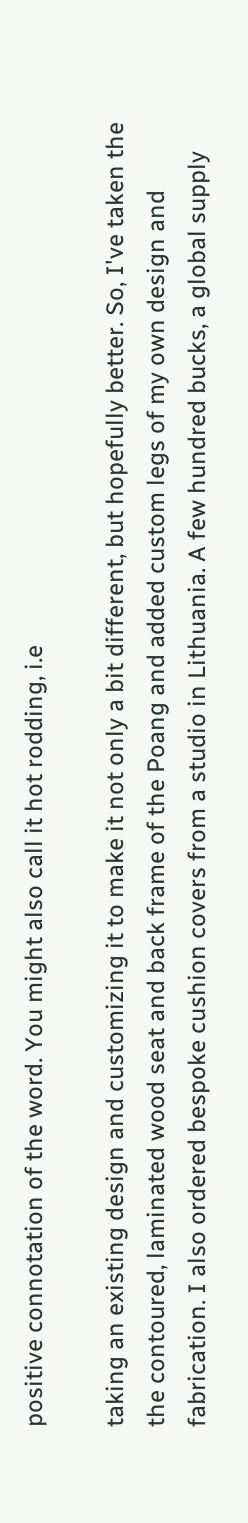positive connotation of the word. You might also call it hot rodding, i.e

taking an existing design and customizing it to make it not only a bit different, but hopefully better. So, I've taken the the contoured, laminated wood seat and back frame of the Poang and added custom legs of my own design and fabrication. I also ordered bespoke cushion covers from a studio in Lithuania. A few hundred bucks, a global supply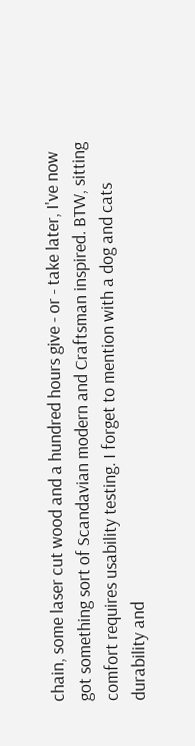chain, some laser cut wood and a hundred hours give - or - take later, I've now got something sort of Scandavian modern and Craftsman inspired. BTW, sitting comfort requires usability testing. I forget to mention with a dog and cats durability and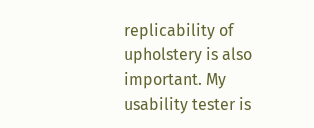replicability of upholstery is also important. My usability tester is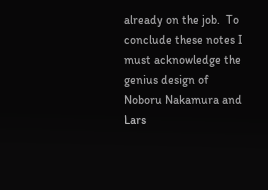already on the job.  To conclude these notes I must acknowledge the genius design of Noboru Nakamura and Lars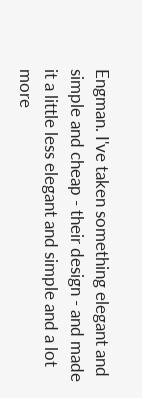Engman. I've taken something elegant and simple and cheap - their design - and made it a little less elegant and simple and a lot more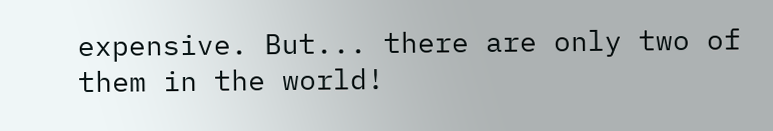expensive. But... there are only two of them in the world!